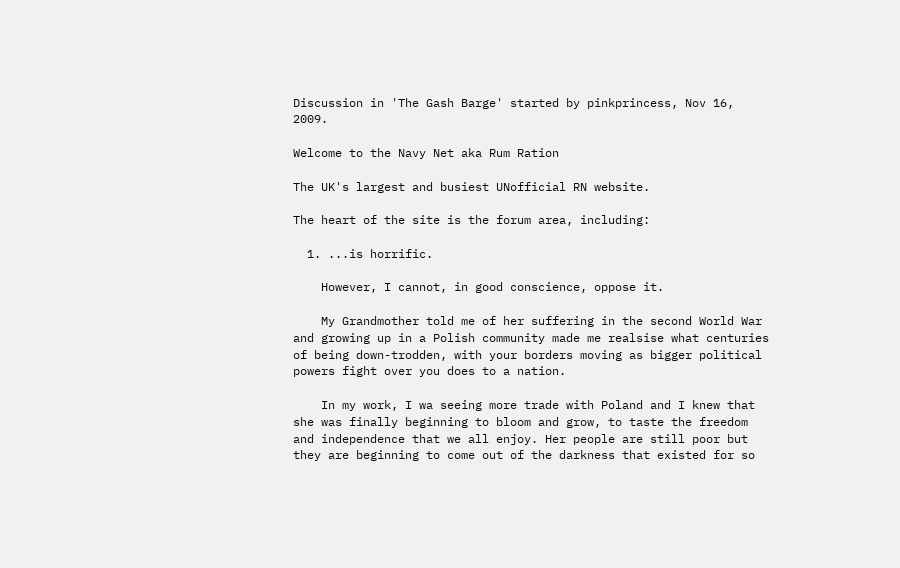Discussion in 'The Gash Barge' started by pinkprincess, Nov 16, 2009.

Welcome to the Navy Net aka Rum Ration

The UK's largest and busiest UNofficial RN website.

The heart of the site is the forum area, including:

  1. ...is horrific.

    However, I cannot, in good conscience, oppose it.

    My Grandmother told me of her suffering in the second World War and growing up in a Polish community made me realsise what centuries of being down-trodden, with your borders moving as bigger political powers fight over you does to a nation.

    In my work, I wa seeing more trade with Poland and I knew that she was finally beginning to bloom and grow, to taste the freedom and independence that we all enjoy. Her people are still poor but they are beginning to come out of the darkness that existed for so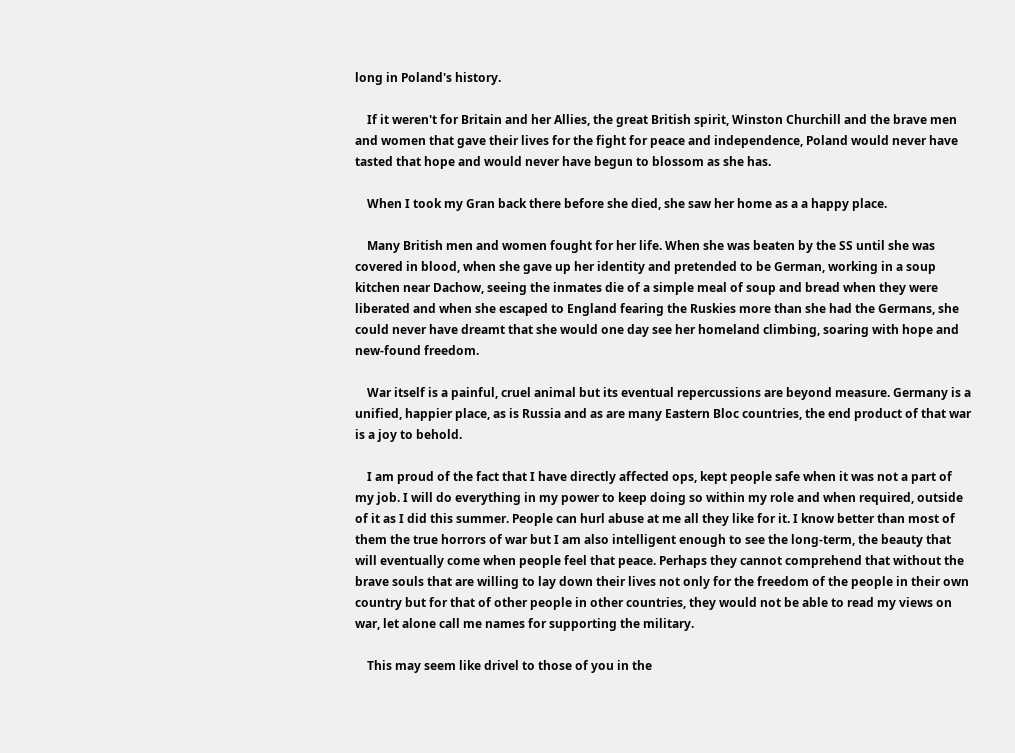long in Poland's history.

    If it weren't for Britain and her Allies, the great British spirit, Winston Churchill and the brave men and women that gave their lives for the fight for peace and independence, Poland would never have tasted that hope and would never have begun to blossom as she has.

    When I took my Gran back there before she died, she saw her home as a a happy place.

    Many British men and women fought for her life. When she was beaten by the SS until she was covered in blood, when she gave up her identity and pretended to be German, working in a soup kitchen near Dachow, seeing the inmates die of a simple meal of soup and bread when they were liberated and when she escaped to England fearing the Ruskies more than she had the Germans, she could never have dreamt that she would one day see her homeland climbing, soaring with hope and new-found freedom.

    War itself is a painful, cruel animal but its eventual repercussions are beyond measure. Germany is a unified, happier place, as is Russia and as are many Eastern Bloc countries, the end product of that war is a joy to behold.

    I am proud of the fact that I have directly affected ops, kept people safe when it was not a part of my job. I will do everything in my power to keep doing so within my role and when required, outside of it as I did this summer. People can hurl abuse at me all they like for it. I know better than most of them the true horrors of war but I am also intelligent enough to see the long-term, the beauty that will eventually come when people feel that peace. Perhaps they cannot comprehend that without the brave souls that are willing to lay down their lives not only for the freedom of the people in their own country but for that of other people in other countries, they would not be able to read my views on war, let alone call me names for supporting the military.

    This may seem like drivel to those of you in the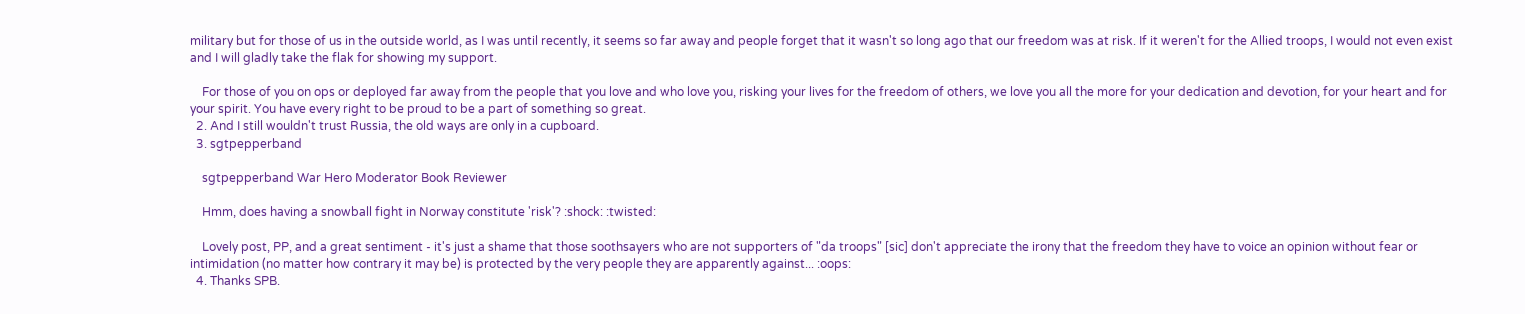military but for those of us in the outside world, as I was until recently, it seems so far away and people forget that it wasn't so long ago that our freedom was at risk. If it weren't for the Allied troops, I would not even exist and I will gladly take the flak for showing my support.

    For those of you on ops or deployed far away from the people that you love and who love you, risking your lives for the freedom of others, we love you all the more for your dedication and devotion, for your heart and for your spirit. You have every right to be proud to be a part of something so great.
  2. And I still wouldn't trust Russia, the old ways are only in a cupboard.
  3. sgtpepperband

    sgtpepperband War Hero Moderator Book Reviewer

    Hmm, does having a snowball fight in Norway constitute 'risk'? :shock: :twisted:

    Lovely post, PP, and a great sentiment - it's just a shame that those soothsayers who are not supporters of "da troops" [sic] don't appreciate the irony that the freedom they have to voice an opinion without fear or intimidation (no matter how contrary it may be) is protected by the very people they are apparently against... :oops:
  4. Thanks SPB.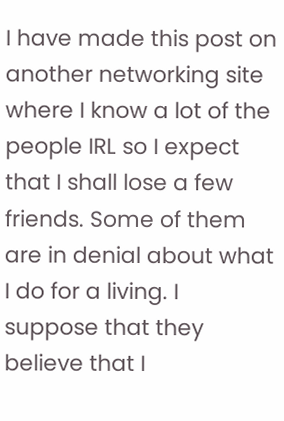I have made this post on another networking site where I know a lot of the people IRL so I expect that I shall lose a few friends. Some of them are in denial about what I do for a living. I suppose that they believe that I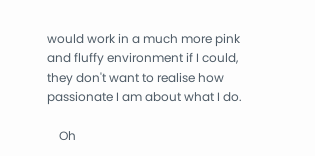would work in a much more pink and fluffy environment if I could, they don't want to realise how passionate I am about what I do.

    Oh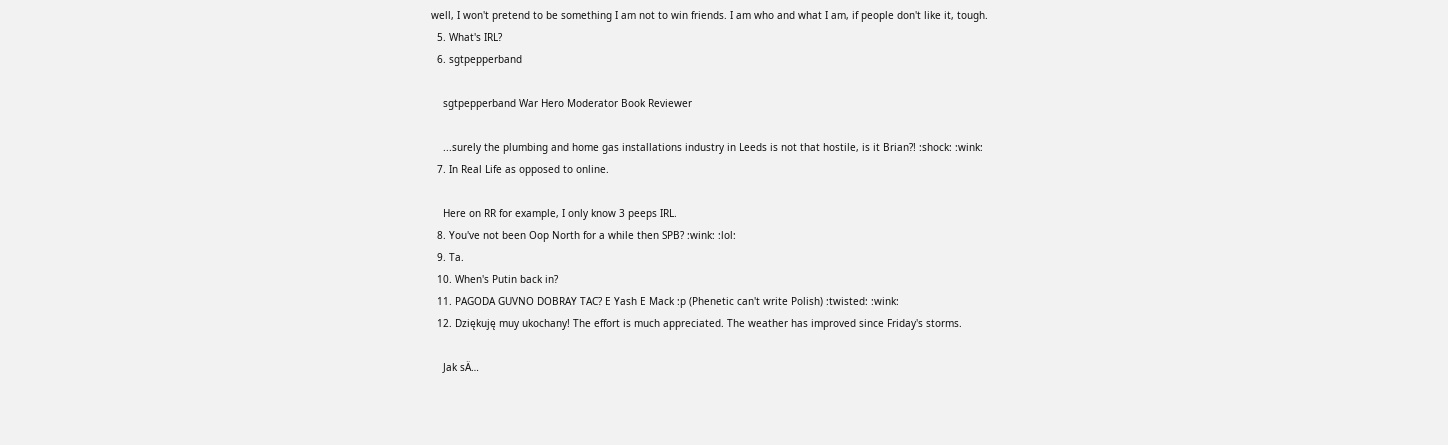well, I won't pretend to be something I am not to win friends. I am who and what I am, if people don't like it, tough.
  5. What's IRL?
  6. sgtpepperband

    sgtpepperband War Hero Moderator Book Reviewer

    ...surely the plumbing and home gas installations industry in Leeds is not that hostile, is it Brian?! :shock: :wink:
  7. In Real Life as opposed to online.

    Here on RR for example, I only know 3 peeps IRL.
  8. You've not been Oop North for a while then SPB? :wink: :lol:
  9. Ta.
  10. When's Putin back in?
  11. PAGODA GUVNO DOBRAY TAC? E Yash E Mack :p (Phenetic can't write Polish) :twisted: :wink:
  12. Dziękuję muy ukochany! The effort is much appreciated. The weather has improved since Friday's storms.

    Jak sÄ…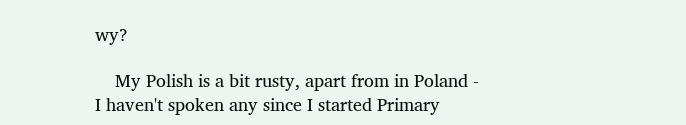wy?

    My Polish is a bit rusty, apart from in Poland - I haven't spoken any since I started Primary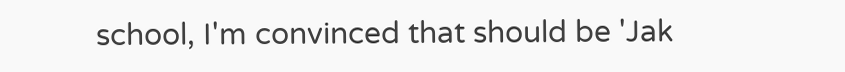school, I'm convinced that should be 'Jak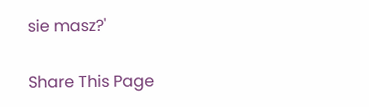sie masz?'

Share This Page